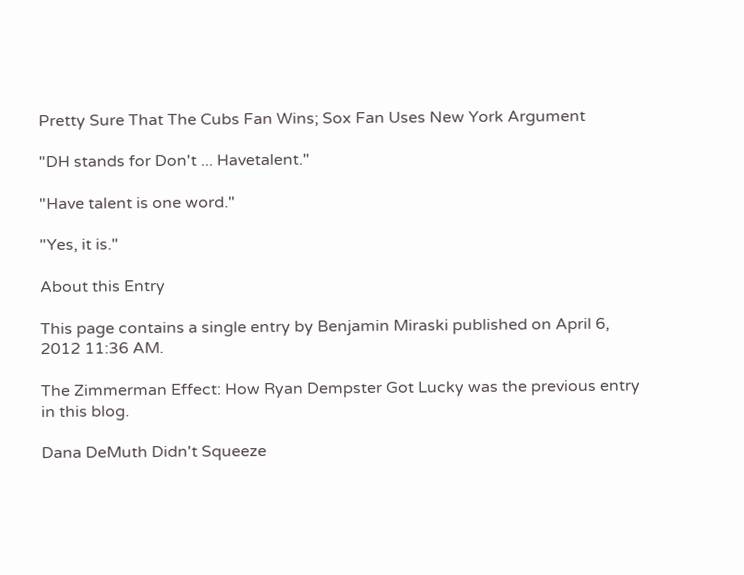Pretty Sure That The Cubs Fan Wins; Sox Fan Uses New York Argument

"DH stands for Don't ... Havetalent."

"Have talent is one word."

"Yes, it is."

About this Entry

This page contains a single entry by Benjamin Miraski published on April 6, 2012 11:36 AM.

The Zimmerman Effect: How Ryan Dempster Got Lucky was the previous entry in this blog.

Dana DeMuth Didn't Squeeze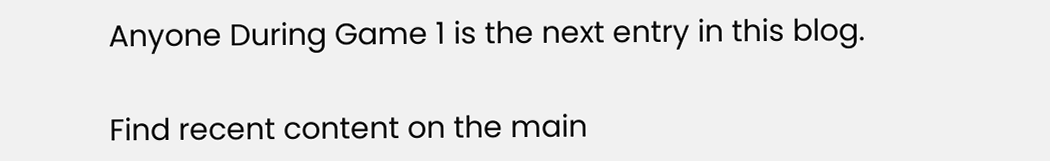Anyone During Game 1 is the next entry in this blog.

Find recent content on the main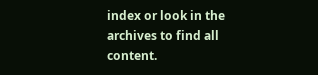index or look in the archives to find all content.